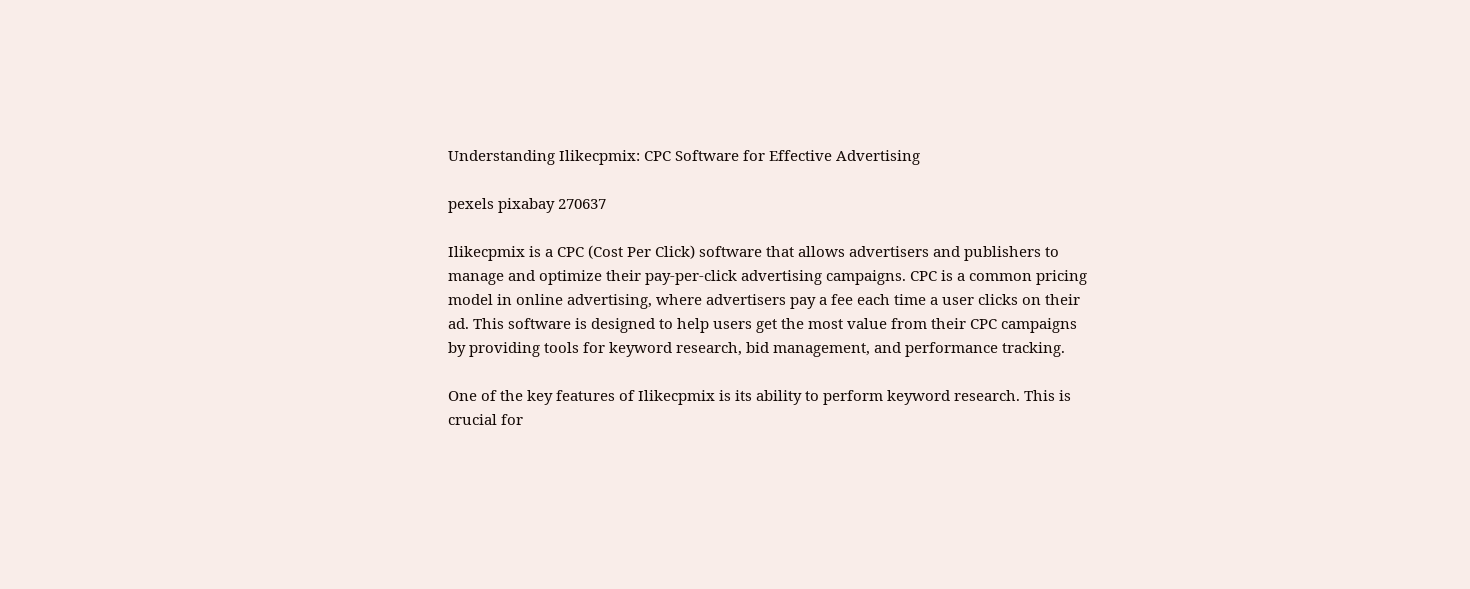Understanding Ilikecpmix: CPC Software for Effective Advertising

pexels pixabay 270637

Ilikecpmix is a CPC (Cost Per Click) software that allows advertisers and publishers to manage and optimize their pay-per-click advertising campaigns. CPC is a common pricing model in online advertising, where advertisers pay a fee each time a user clicks on their ad. This software is designed to help users get the most value from their CPC campaigns by providing tools for keyword research, bid management, and performance tracking.

One of the key features of Ilikecpmix is its ability to perform keyword research. This is crucial for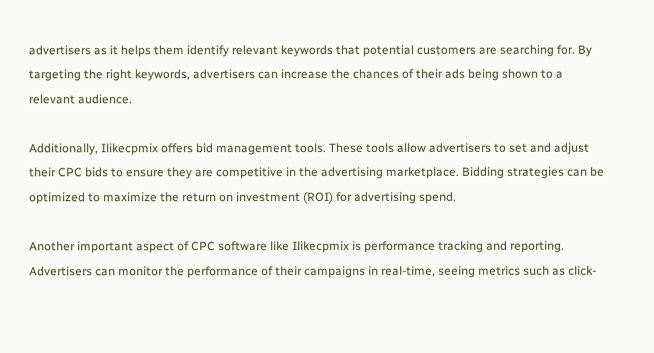advertisers as it helps them identify relevant keywords that potential customers are searching for. By targeting the right keywords, advertisers can increase the chances of their ads being shown to a relevant audience.

Additionally, Ilikecpmix offers bid management tools. These tools allow advertisers to set and adjust their CPC bids to ensure they are competitive in the advertising marketplace. Bidding strategies can be optimized to maximize the return on investment (ROI) for advertising spend.

Another important aspect of CPC software like Ilikecpmix is performance tracking and reporting. Advertisers can monitor the performance of their campaigns in real-time, seeing metrics such as click-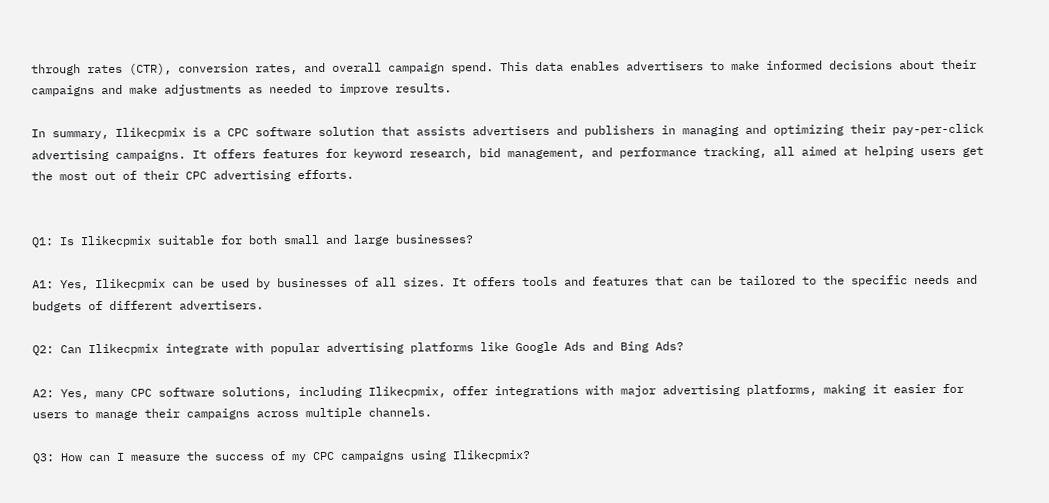through rates (CTR), conversion rates, and overall campaign spend. This data enables advertisers to make informed decisions about their campaigns and make adjustments as needed to improve results.

In summary, Ilikecpmix is a CPC software solution that assists advertisers and publishers in managing and optimizing their pay-per-click advertising campaigns. It offers features for keyword research, bid management, and performance tracking, all aimed at helping users get the most out of their CPC advertising efforts.


Q1: Is Ilikecpmix suitable for both small and large businesses?

A1: Yes, Ilikecpmix can be used by businesses of all sizes. It offers tools and features that can be tailored to the specific needs and budgets of different advertisers.

Q2: Can Ilikecpmix integrate with popular advertising platforms like Google Ads and Bing Ads?

A2: Yes, many CPC software solutions, including Ilikecpmix, offer integrations with major advertising platforms, making it easier for users to manage their campaigns across multiple channels.

Q3: How can I measure the success of my CPC campaigns using Ilikecpmix?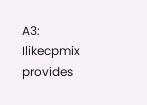A3: Ilikecpmix provides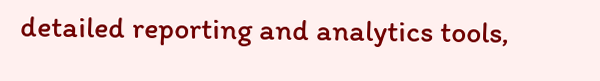detailed reporting and analytics tools,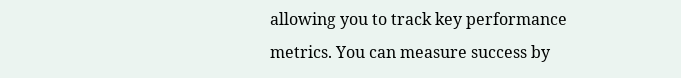allowing you to track key performance metrics. You can measure success by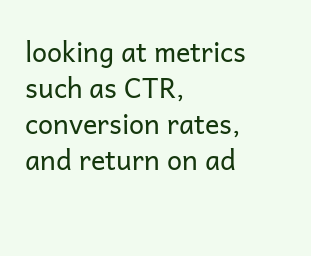looking at metrics such as CTR, conversion rates, and return on ad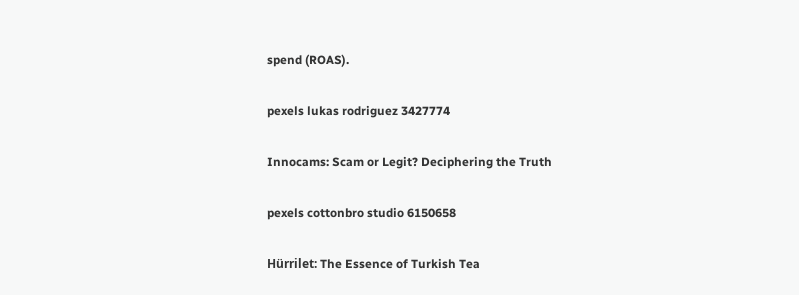spend (ROAS).

pexels lukas rodriguez 3427774

Innocams: Scam or Legit? Deciphering the Truth

pexels cottonbro studio 6150658

Hürrilet: The Essence of Turkish Tea